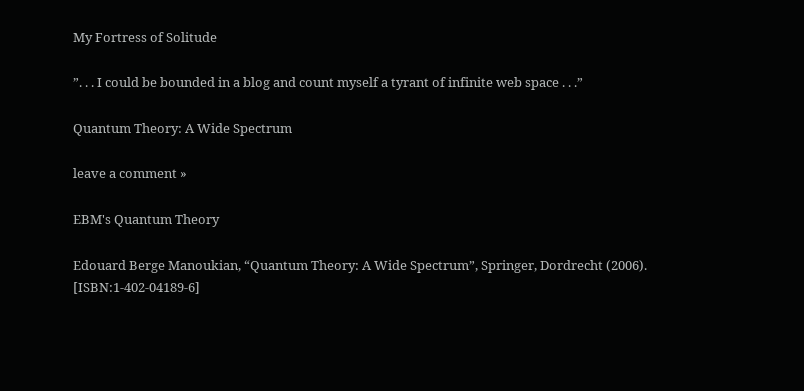My Fortress of Solitude

”. . . I could be bounded in a blog and count myself a tyrant of infinite web space . . .”

Quantum Theory: A Wide Spectrum

leave a comment »

EBM's Quantum Theory

Edouard Berge Manoukian, “Quantum Theory: A Wide Spectrum”, Springer, Dordrecht (2006). [ISBN:1-402-04189-6]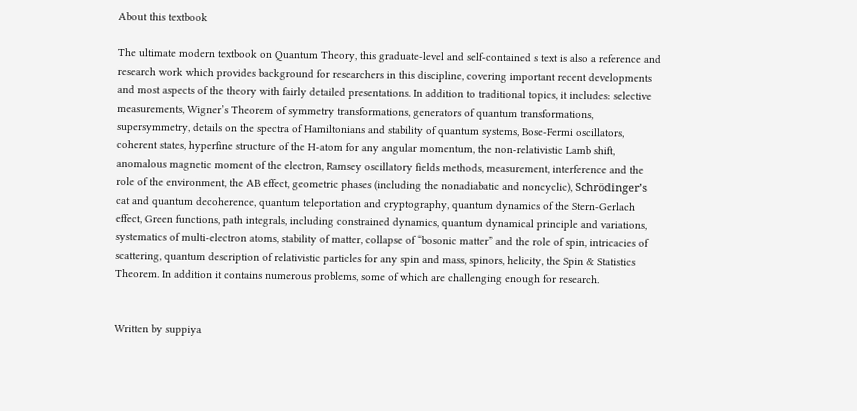About this textbook

The ultimate modern textbook on Quantum Theory, this graduate-level and self-contained s text is also a reference and research work which provides background for researchers in this discipline, covering important recent developments and most aspects of the theory with fairly detailed presentations. In addition to traditional topics, it includes: selective measurements, Wigner’s Theorem of symmetry transformations, generators of quantum transformations, supersymmetry, details on the spectra of Hamiltonians and stability of quantum systems, Bose-Fermi oscillators, coherent states, hyperfine structure of the H-atom for any angular momentum, the non-relativistic Lamb shift, anomalous magnetic moment of the electron, Ramsey oscillatory fields methods, measurement, interference and the role of the environment, the AB effect, geometric phases (including the nonadiabatic and noncyclic), Schrödinger’s cat and quantum decoherence, quantum teleportation and cryptography, quantum dynamics of the Stern-Gerlach effect, Green functions, path integrals, including constrained dynamics, quantum dynamical principle and variations, systematics of multi-electron atoms, stability of matter, collapse of “bosonic matter” and the role of spin, intricacies of scattering, quantum description of relativistic particles for any spin and mass, spinors, helicity, the Spin & Statistics Theorem. In addition it contains numerous problems, some of which are challenging enough for research.


Written by suppiya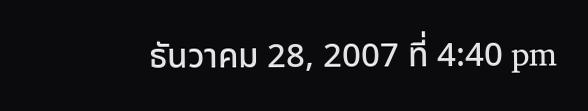ธันวาคม 28, 2007 ที่ 4:40 pm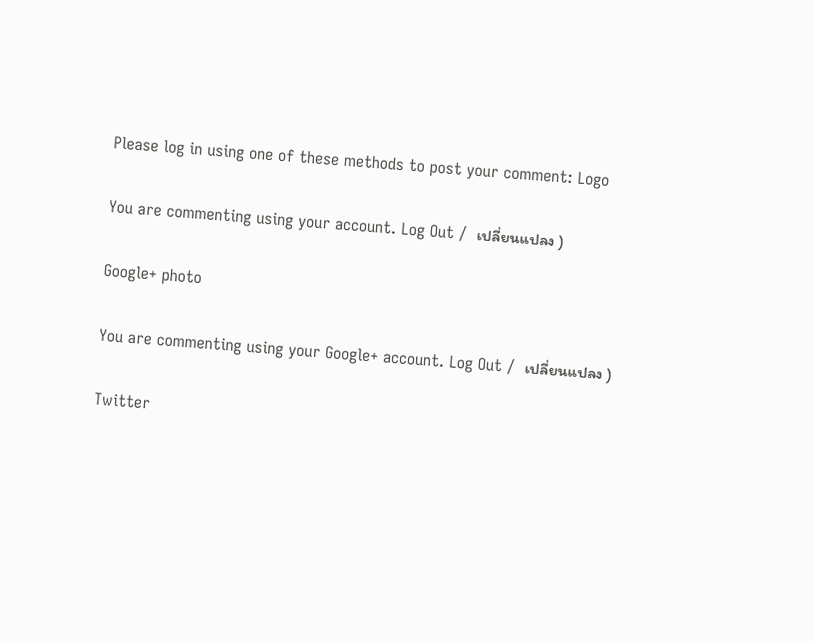Please log in using one of these methods to post your comment: Logo

You are commenting using your account. Log Out /  เปลี่ยนแปลง )

Google+ photo

You are commenting using your Google+ account. Log Out /  เปลี่ยนแปลง )

Twitter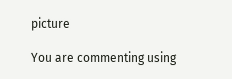picture

You are commenting using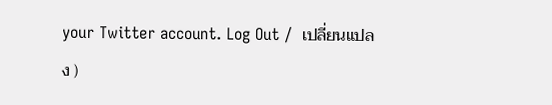your Twitter account. Log Out /  เปลี่ยนแปลง )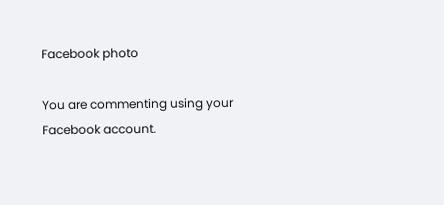Facebook photo

You are commenting using your Facebook account.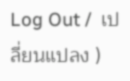Log Out /  เปลี่ยนแปลง )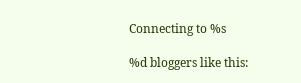Connecting to %s

%d bloggers like this: